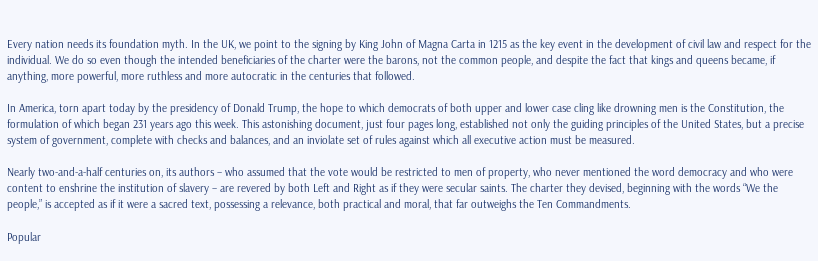Every nation needs its foundation myth. In the UK, we point to the signing by King John of Magna Carta in 1215 as the key event in the development of civil law and respect for the individual. We do so even though the intended beneficiaries of the charter were the barons, not the common people, and despite the fact that kings and queens became, if anything, more powerful, more ruthless and more autocratic in the centuries that followed.

In America, torn apart today by the presidency of Donald Trump, the hope to which democrats of both upper and lower case cling like drowning men is the Constitution, the formulation of which began 231 years ago this week. This astonishing document, just four pages long, established not only the guiding principles of the United States, but a precise system of government, complete with checks and balances, and an inviolate set of rules against which all executive action must be measured.

Nearly two-and-a-half centuries on, its authors – who assumed that the vote would be restricted to men of property, who never mentioned the word democracy and who were content to enshrine the institution of slavery – are revered by both Left and Right as if they were secular saints. The charter they devised, beginning with the words “We the people,” is accepted as if it were a sacred text, possessing a relevance, both practical and moral, that far outweighs the Ten Commandments.

Popular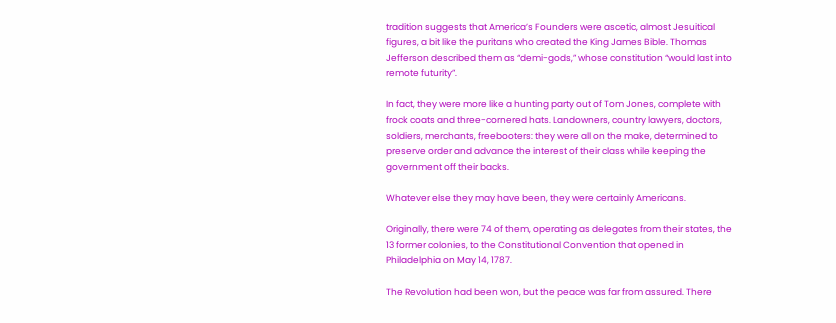tradition suggests that America’s Founders were ascetic, almost Jesuitical figures, a bit like the puritans who created the King James Bible. Thomas Jefferson described them as “demi-gods,” whose constitution “would last into remote futurity”.

In fact, they were more like a hunting party out of Tom Jones, complete with frock coats and three-cornered hats. Landowners, country lawyers, doctors, soldiers, merchants, freebooters: they were all on the make, determined to preserve order and advance the interest of their class while keeping the government off their backs.

Whatever else they may have been, they were certainly Americans.

Originally, there were 74 of them, operating as delegates from their states, the 13 former colonies, to the Constitutional Convention that opened in Philadelphia on May 14, 1787.

The Revolution had been won, but the peace was far from assured. There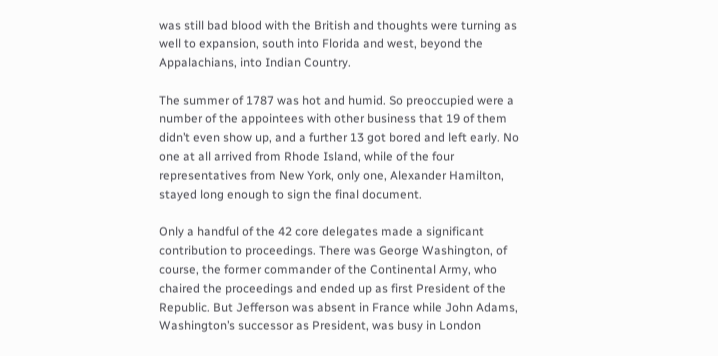was still bad blood with the British and thoughts were turning as well to expansion, south into Florida and west, beyond the Appalachians, into Indian Country.

The summer of 1787 was hot and humid. So preoccupied were a number of the appointees with other business that 19 of them didn’t even show up, and a further 13 got bored and left early. No one at all arrived from Rhode Island, while of the four representatives from New York, only one, Alexander Hamilton, stayed long enough to sign the final document.

Only a handful of the 42 core delegates made a significant contribution to proceedings. There was George Washington, of course, the former commander of the Continental Army, who chaired the proceedings and ended up as first President of the Republic. But Jefferson was absent in France while John Adams, Washington’s successor as President, was busy in London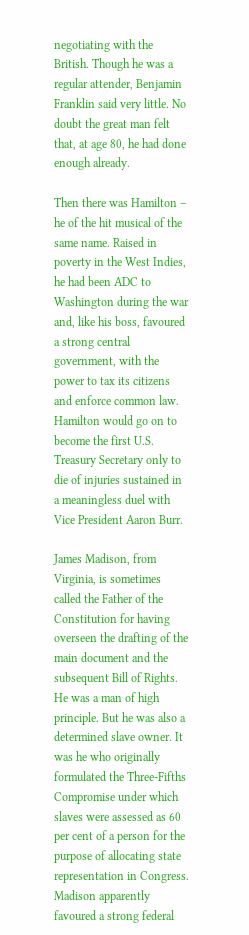negotiating with the British. Though he was a regular attender, Benjamin Franklin said very little. No doubt the great man felt that, at age 80, he had done enough already.

Then there was Hamilton – he of the hit musical of the same name. Raised in poverty in the West Indies, he had been ADC to Washington during the war and, like his boss, favoured a strong central government, with the power to tax its citizens and enforce common law. Hamilton would go on to become the first U.S. Treasury Secretary only to die of injuries sustained in a meaningless duel with Vice President Aaron Burr.

James Madison, from Virginia, is sometimes called the Father of the Constitution for having overseen the drafting of the main document and the subsequent Bill of Rights. He was a man of high principle. But he was also a determined slave owner. It was he who originally formulated the Three-Fifths Compromise under which slaves were assessed as 60 per cent of a person for the purpose of allocating state representation in Congress. Madison apparently favoured a strong federal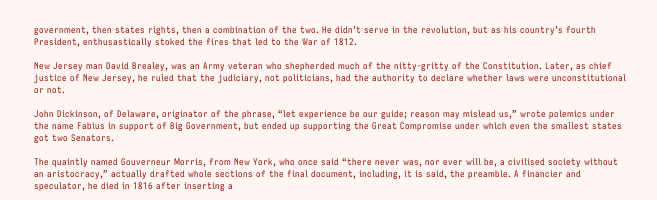government, then states rights, then a combination of the two. He didn’t serve in the revolution, but as his country’s fourth President, enthusastically stoked the fires that led to the War of 1812.

New Jersey man David Brealey, was an Army veteran who shepherded much of the nitty-gritty of the Constitution. Later, as chief justice of New Jersey, he ruled that the judiciary, not politicians, had the authority to declare whether laws were unconstitutional or not.

John Dickinson, of Delaware, originator of the phrase, “let experience be our guide; reason may mislead us,” wrote polemics under the name Fabius in support of Big Government, but ended up supporting the Great Compromise under which even the smallest states got two Senators.

The quaintly named Gouverneur Morris, from New York, who once said “there never was, nor ever will be, a civilised society without an aristocracy,” actually drafted whole sections of the final document, including, it is said, the preamble. A financier and speculator, he died in 1816 after inserting a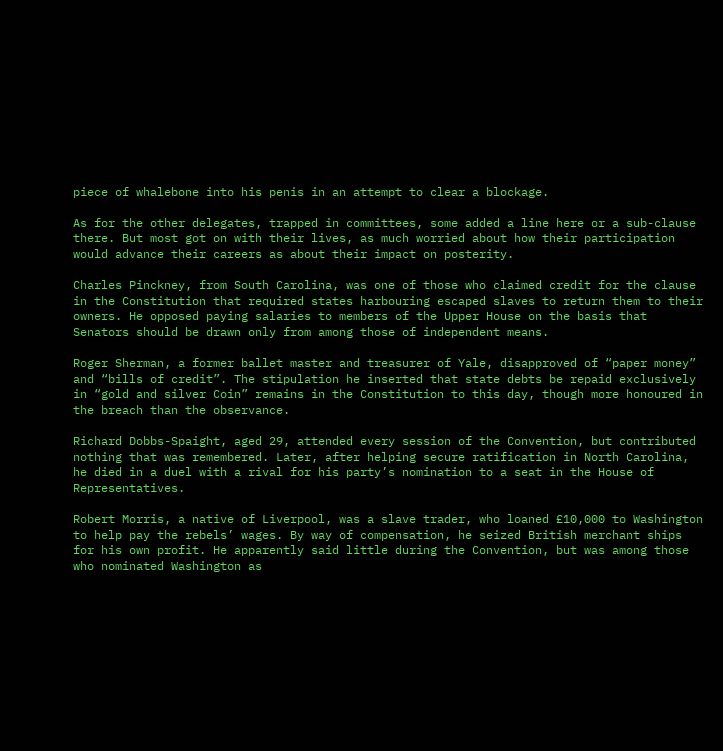piece of whalebone into his penis in an attempt to clear a blockage.

As for the other delegates, trapped in committees, some added a line here or a sub-clause there. But most got on with their lives, as much worried about how their participation would advance their careers as about their impact on posterity.

Charles Pinckney, from South Carolina, was one of those who claimed credit for the clause in the Constitution that required states harbouring escaped slaves to return them to their owners. He opposed paying salaries to members of the Upper House on the basis that Senators should be drawn only from among those of independent means.

Roger Sherman, a former ballet master and treasurer of Yale, disapproved of “paper money” and “bills of credit”. The stipulation he inserted that state debts be repaid exclusively in “gold and silver Coin” remains in the Constitution to this day, though more honoured in the breach than the observance.

Richard Dobbs-Spaight, aged 29, attended every session of the Convention, but contributed nothing that was remembered. Later, after helping secure ratification in North Carolina, he died in a duel with a rival for his party’s nomination to a seat in the House of Representatives.

Robert Morris, a native of Liverpool, was a slave trader, who loaned £10,000 to Washington to help pay the rebels’ wages. By way of compensation, he seized British merchant ships for his own profit. He apparently said little during the Convention, but was among those who nominated Washington as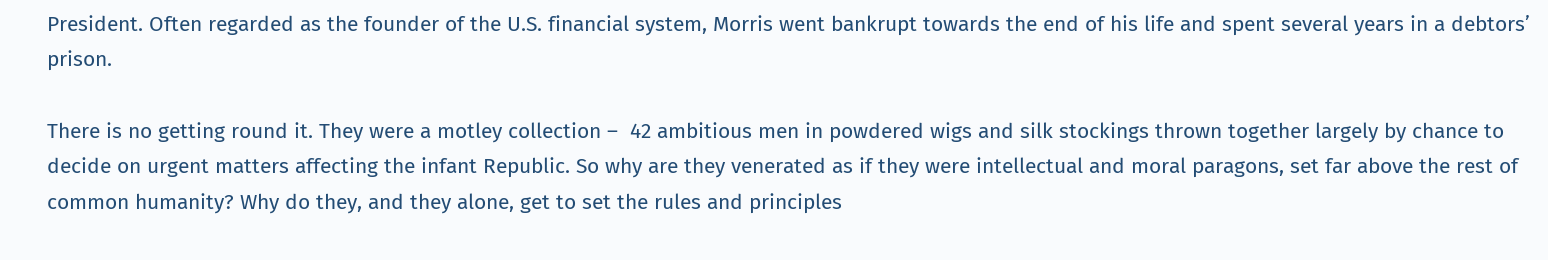President. Often regarded as the founder of the U.S. financial system, Morris went bankrupt towards the end of his life and spent several years in a debtors’ prison.

There is no getting round it. They were a motley collection –  42 ambitious men in powdered wigs and silk stockings thrown together largely by chance to decide on urgent matters affecting the infant Republic. So why are they venerated as if they were intellectual and moral paragons, set far above the rest of common humanity? Why do they, and they alone, get to set the rules and principles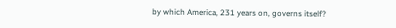by which America, 231 years on, governs itself?